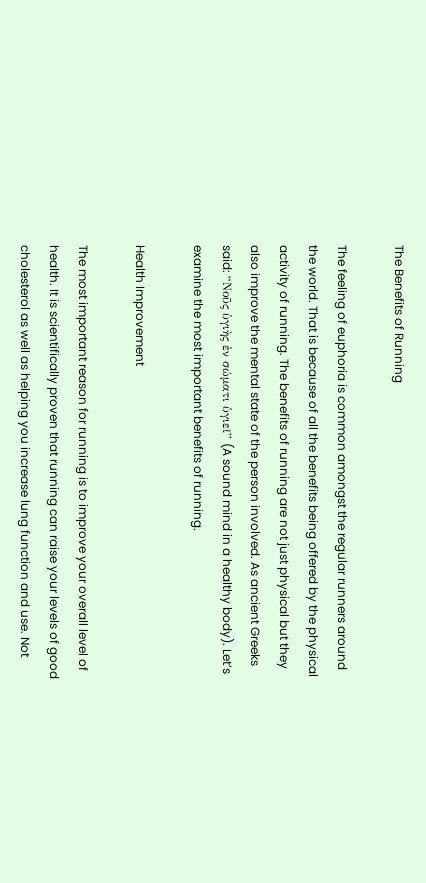The Benefits of Running

The feeling of euphoria is common amongst the regular runners around the world. That is because of all the benefits being offered by the physical activity of running. The benefits of running are not just physical but they also improve the mental state of the person involved. As ancient Greeks said: “Νοῦς ὑγιὴς ἐν σώματι ὑγιεῖ” (A sound mind in a healthy body). Let’s examine the most important benefits of running.

Health Improvement

The most important reason for running is to improve your overall level of health. It is scientifically proven that running can raise your levels of good cholesterol as well as helping you increase lung function and use. Not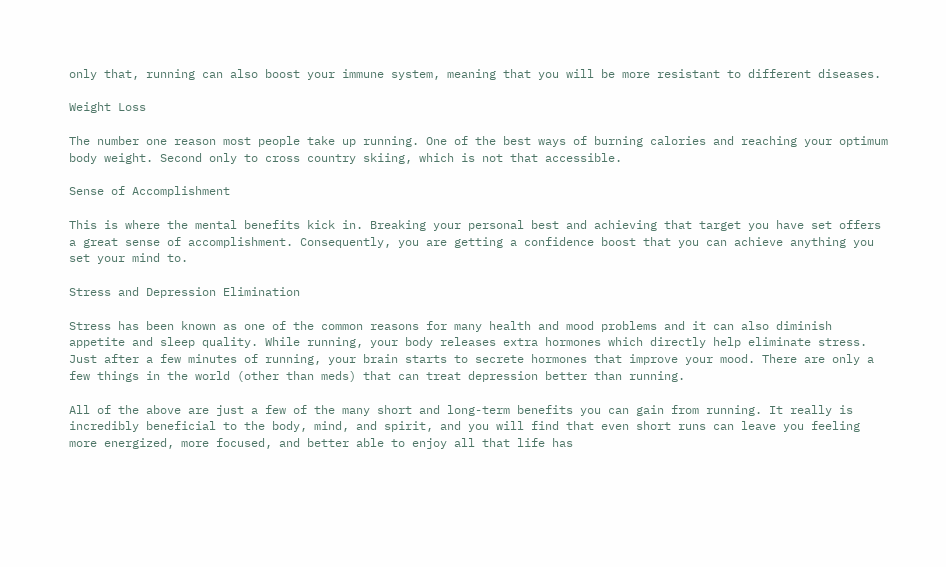only that, running can also boost your immune system, meaning that you will be more resistant to different diseases.

Weight Loss

The number one reason most people take up running. One of the best ways of burning calories and reaching your optimum body weight. Second only to cross country skiing, which is not that accessible.

Sense of Accomplishment

This is where the mental benefits kick in. Breaking your personal best and achieving that target you have set offers a great sense of accomplishment. Consequently, you are getting a confidence boost that you can achieve anything you set your mind to.

Stress and Depression Elimination

Stress has been known as one of the common reasons for many health and mood problems and it can also diminish appetite and sleep quality. While running, your body releases extra hormones which directly help eliminate stress. Just after a few minutes of running, your brain starts to secrete hormones that improve your mood. There are only a few things in the world (other than meds) that can treat depression better than running.

All of the above are just a few of the many short and long-term benefits you can gain from running. It really is incredibly beneficial to the body, mind, and spirit, and you will find that even short runs can leave you feeling more energized, more focused, and better able to enjoy all that life has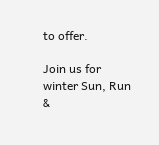to offer.

Join us for winter Sun, Run &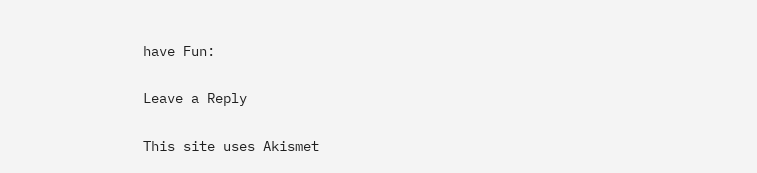have Fun:

Leave a Reply

This site uses Akismet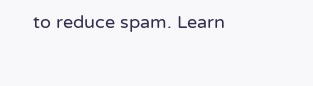to reduce spam. Learn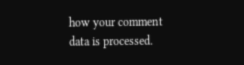how your comment data is processed.